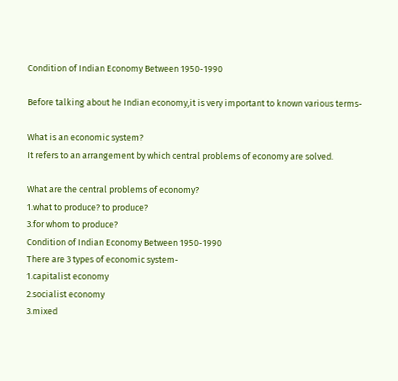Condition of Indian Economy Between 1950-1990

Before talking about he Indian economy,it is very important to known various terms-

What is an economic system?
It refers to an arrangement by which central problems of economy are solved.

What are the central problems of economy?
1.what to produce? to produce?
3.for whom to produce?
Condition of Indian Economy Between 1950-1990
There are 3 types of economic system-
1.capitalist economy
2.socialist economy
3.mixed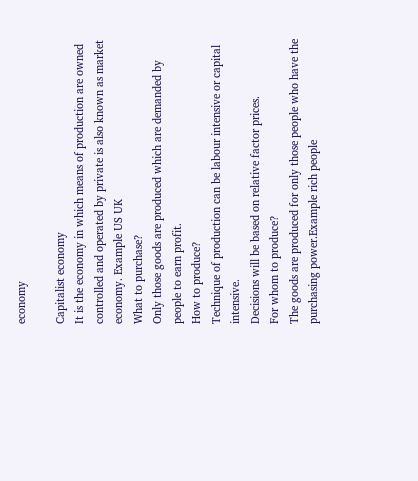economy

Capitalist economy
It is the economy in which means of production are owned controlled and operated by private is also known as market economy. Example US UK
What to purchase?
Only those goods are produced which are demanded by people to earn profit.
How to produce?
Technique of production can be labour intensive or capital intensive.
Decisions will be based on relative factor prices.
For whom to produce?
The goods are produced for only those people who have the purchasing power.Example rich people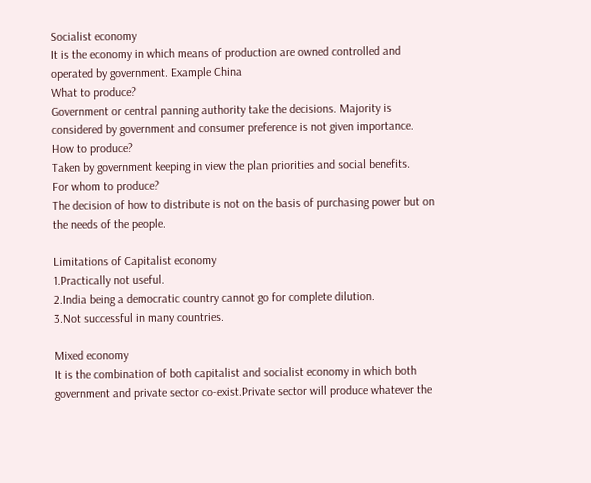Socialist economy
It is the economy in which means of production are owned controlled and operated by government. Example China
What to produce?
Government or central panning authority take the decisions. Majority is considered by government and consumer preference is not given importance.
How to produce?
Taken by government keeping in view the plan priorities and social benefits.
For whom to produce?
The decision of how to distribute is not on the basis of purchasing power but on the needs of the people.

Limitations of Capitalist economy
1.Practically not useful.
2.India being a democratic country cannot go for complete dilution.
3.Not successful in many countries.

Mixed economy
It is the combination of both capitalist and socialist economy in which both government and private sector co-exist.Private sector will produce whatever the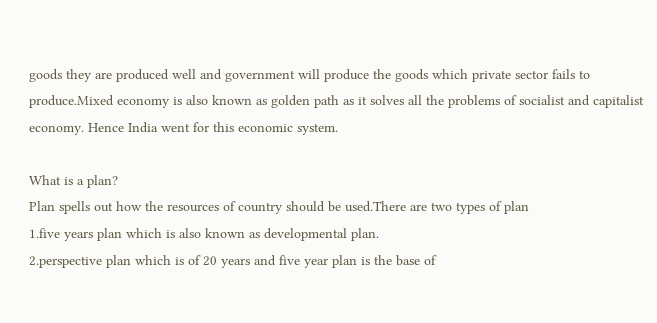goods they are produced well and government will produce the goods which private sector fails to produce.Mixed economy is also known as golden path as it solves all the problems of socialist and capitalist economy. Hence India went for this economic system.

What is a plan?
Plan spells out how the resources of country should be used.There are two types of plan
1.five years plan which is also known as developmental plan.
2.perspective plan which is of 20 years and five year plan is the base of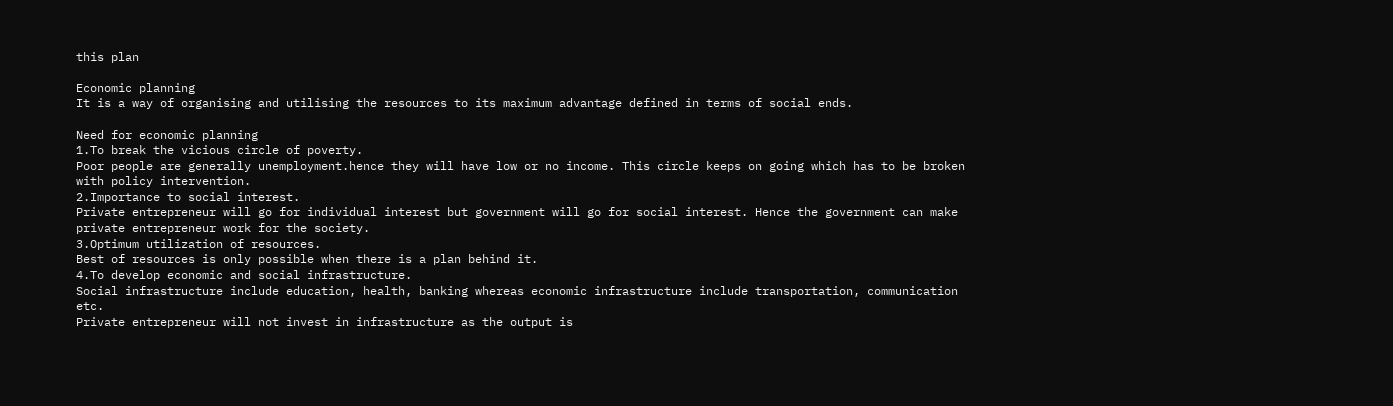this plan

Economic planning
It is a way of organising and utilising the resources to its maximum advantage defined in terms of social ends.

Need for economic planning
1.To break the vicious circle of poverty.
Poor people are generally unemployment.hence they will have low or no income. This circle keeps on going which has to be broken with policy intervention.
2.Importance to social interest.
Private entrepreneur will go for individual interest but government will go for social interest. Hence the government can make private entrepreneur work for the society.
3.Optimum utilization of resources.
Best of resources is only possible when there is a plan behind it.
4.To develop economic and social infrastructure.
Social infrastructure include education, health, banking whereas economic infrastructure include transportation, communication etc.
Private entrepreneur will not invest in infrastructure as the output is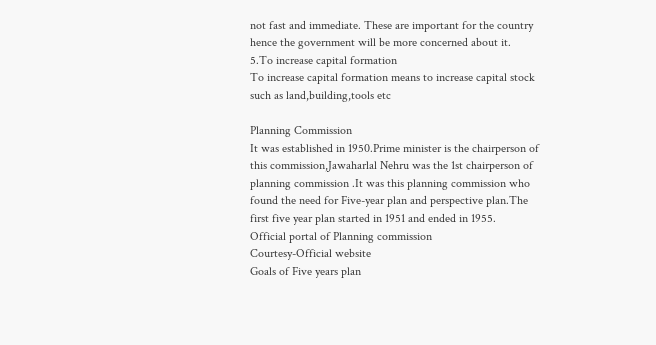not fast and immediate. These are important for the country hence the government will be more concerned about it.
5.To increase capital formation
To increase capital formation means to increase capital stock such as land,building,tools etc

Planning Commission
It was established in 1950.Prime minister is the chairperson of this commission,Jawaharlal Nehru was the 1st chairperson of planning commission .It was this planning commission who found the need for Five-year plan and perspective plan.The first five year plan started in 1951 and ended in 1955.
Official portal of Planning commission
Courtesy-Official website
Goals of Five years plan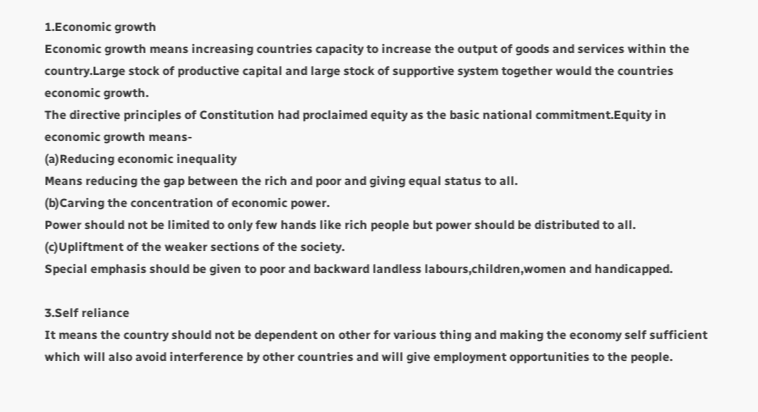1.Economic growth
Economic growth means increasing countries capacity to increase the output of goods and services within the country.Large stock of productive capital and large stock of supportive system together would the countries economic growth.
The directive principles of Constitution had proclaimed equity as the basic national commitment.Equity in economic growth means-
(a)Reducing economic inequality
Means reducing the gap between the rich and poor and giving equal status to all.
(b)Carving the concentration of economic power.
Power should not be limited to only few hands like rich people but power should be distributed to all.
(c)Upliftment of the weaker sections of the society.
Special emphasis should be given to poor and backward landless labours,children,women and handicapped.

3.Self reliance
It means the country should not be dependent on other for various thing and making the economy self sufficient which will also avoid interference by other countries and will give employment opportunities to the people.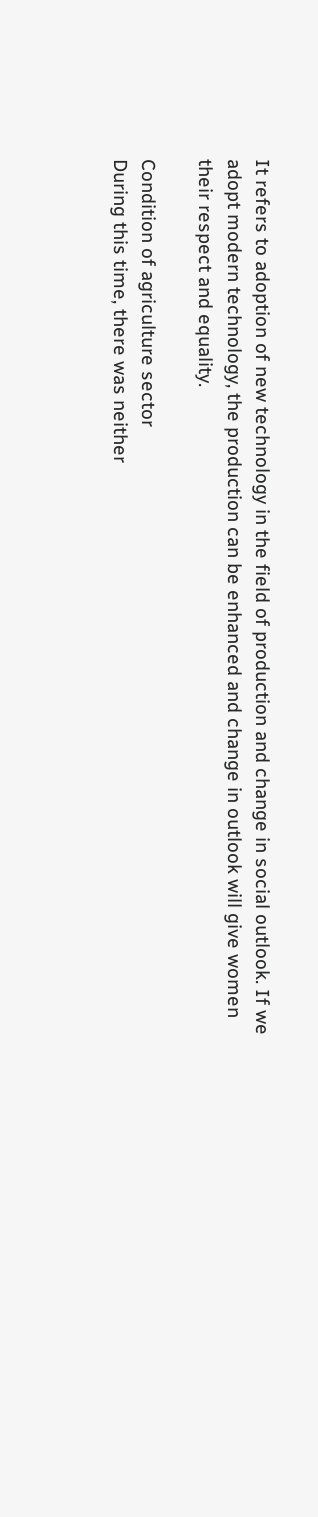It refers to adoption of new technology in the field of production and change in social outlook. If we adopt modern technology, the production can be enhanced and change in outlook will give women their respect and equality.

Condition of agriculture sector
During this time, there was neither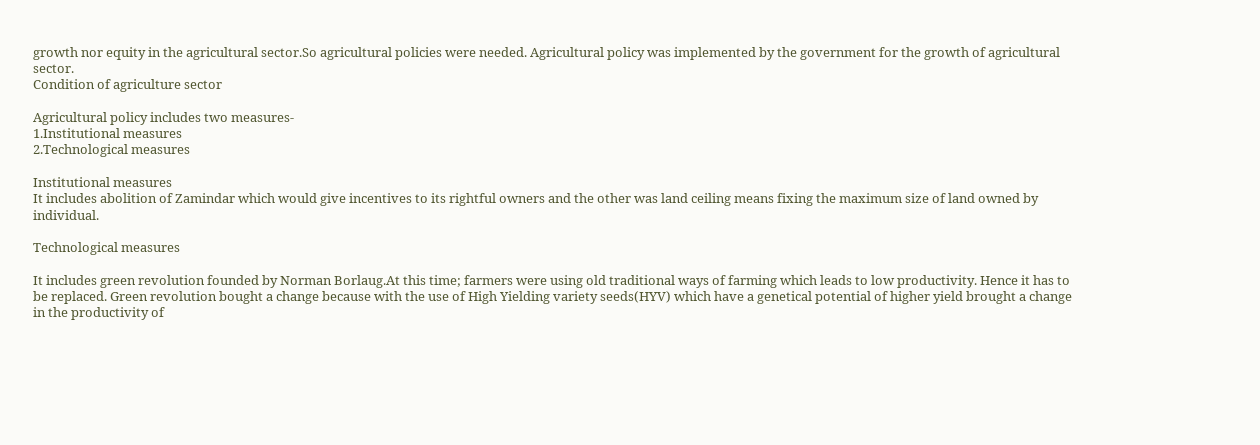growth nor equity in the agricultural sector.So agricultural policies were needed. Agricultural policy was implemented by the government for the growth of agricultural sector.
Condition of agriculture sector

Agricultural policy includes two measures-
1.Institutional measures
2.Technological measures

Institutional measures
It includes abolition of Zamindar which would give incentives to its rightful owners and the other was land ceiling means fixing the maximum size of land owned by individual.

Technological measures

It includes green revolution founded by Norman Borlaug.At this time; farmers were using old traditional ways of farming which leads to low productivity. Hence it has to be replaced. Green revolution bought a change because with the use of High Yielding variety seeds(HYV) which have a genetical potential of higher yield brought a change in the productivity of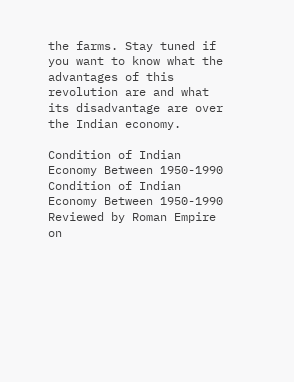the farms. Stay tuned if you want to know what the advantages of this revolution are and what its disadvantage are over the Indian economy.

Condition of Indian Economy Between 1950-1990 Condition of Indian Economy Between 1950-1990 Reviewed by Roman Empire on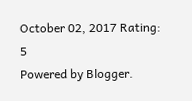October 02, 2017 Rating: 5
Powered by Blogger.